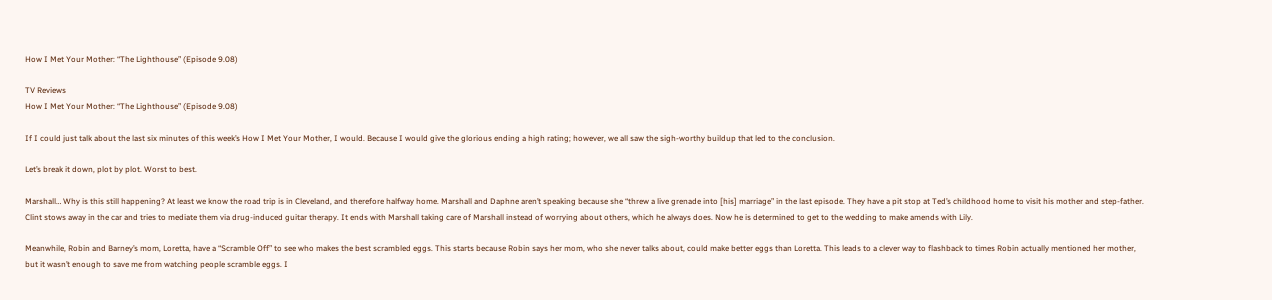How I Met Your Mother: “The Lighthouse” (Episode 9.08)

TV Reviews
How I Met Your Mother: “The Lighthouse” (Episode 9.08)

If I could just talk about the last six minutes of this week’s How I Met Your Mother, I would. Because I would give the glorious ending a high rating; however, we all saw the sigh-worthy buildup that led to the conclusion.

Let’s break it down, plot by plot. Worst to best.

Marshall… Why is this still happening? At least we know the road trip is in Cleveland, and therefore halfway home. Marshall and Daphne aren’t speaking because she “threw a live grenade into [his] marriage” in the last episode. They have a pit stop at Ted’s childhood home to visit his mother and step-father. Clint stows away in the car and tries to mediate them via drug-induced guitar therapy. It ends with Marshall taking care of Marshall instead of worrying about others, which he always does. Now he is determined to get to the wedding to make amends with Lily.

Meanwhile, Robin and Barney’s mom, Loretta, have a “Scramble Off” to see who makes the best scrambled eggs. This starts because Robin says her mom, who she never talks about, could make better eggs than Loretta. This leads to a clever way to flashback to times Robin actually mentioned her mother, but it wasn’t enough to save me from watching people scramble eggs. I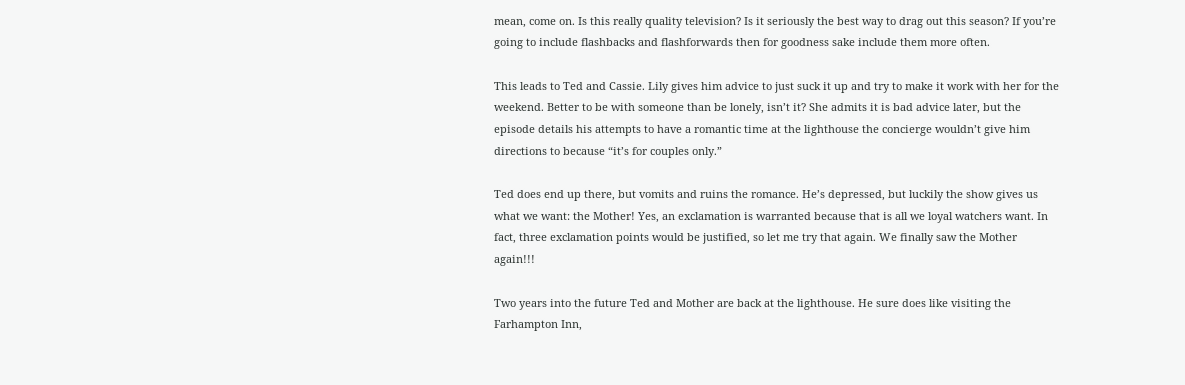mean, come on. Is this really quality television? Is it seriously the best way to drag out this season? If you’re going to include flashbacks and flashforwards then for goodness sake include them more often.

This leads to Ted and Cassie. Lily gives him advice to just suck it up and try to make it work with her for the weekend. Better to be with someone than be lonely, isn’t it? She admits it is bad advice later, but the episode details his attempts to have a romantic time at the lighthouse the concierge wouldn’t give him directions to because “it’s for couples only.”

Ted does end up there, but vomits and ruins the romance. He’s depressed, but luckily the show gives us what we want: the Mother! Yes, an exclamation is warranted because that is all we loyal watchers want. In fact, three exclamation points would be justified, so let me try that again. We finally saw the Mother again!!!

Two years into the future Ted and Mother are back at the lighthouse. He sure does like visiting the Farhampton Inn,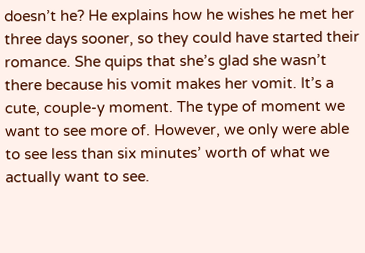doesn’t he? He explains how he wishes he met her three days sooner, so they could have started their romance. She quips that she’s glad she wasn’t there because his vomit makes her vomit. It’s a cute, couple-y moment. The type of moment we want to see more of. However, we only were able to see less than six minutes’ worth of what we actually want to see.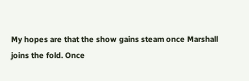My hopes are that the show gains steam once Marshall joins the fold. Once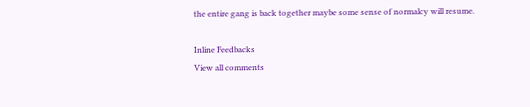the entire gang is back together maybe some sense of normalcy will resume.

Inline Feedbacks
View all comments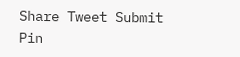Share Tweet Submit Pin